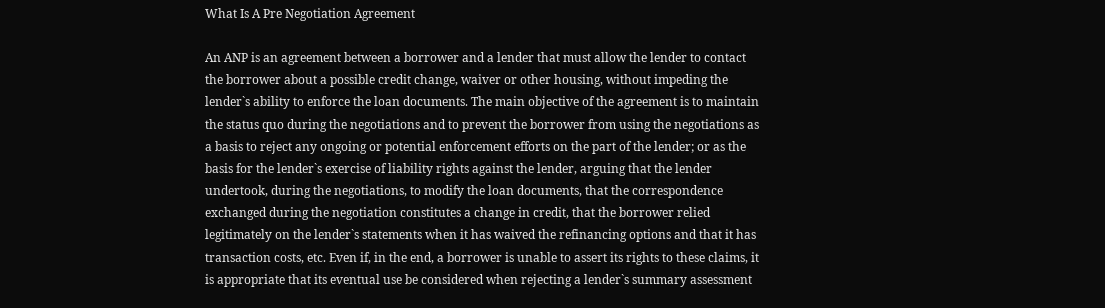What Is A Pre Negotiation Agreement

An ANP is an agreement between a borrower and a lender that must allow the lender to contact the borrower about a possible credit change, waiver or other housing, without impeding the lender`s ability to enforce the loan documents. The main objective of the agreement is to maintain the status quo during the negotiations and to prevent the borrower from using the negotiations as a basis to reject any ongoing or potential enforcement efforts on the part of the lender; or as the basis for the lender`s exercise of liability rights against the lender, arguing that the lender undertook, during the negotiations, to modify the loan documents, that the correspondence exchanged during the negotiation constitutes a change in credit, that the borrower relied legitimately on the lender`s statements when it has waived the refinancing options and that it has transaction costs, etc. Even if, in the end, a borrower is unable to assert its rights to these claims, it is appropriate that its eventual use be considered when rejecting a lender`s summary assessment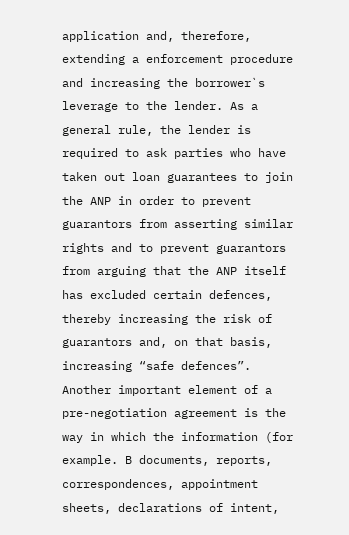application and, therefore, extending a enforcement procedure and increasing the borrower`s leverage to the lender. As a general rule, the lender is required to ask parties who have taken out loan guarantees to join the ANP in order to prevent guarantors from asserting similar rights and to prevent guarantors from arguing that the ANP itself has excluded certain defences, thereby increasing the risk of guarantors and, on that basis, increasing “safe defences”. Another important element of a pre-negotiation agreement is the way in which the information (for example. B documents, reports, correspondences, appointment sheets, declarations of intent,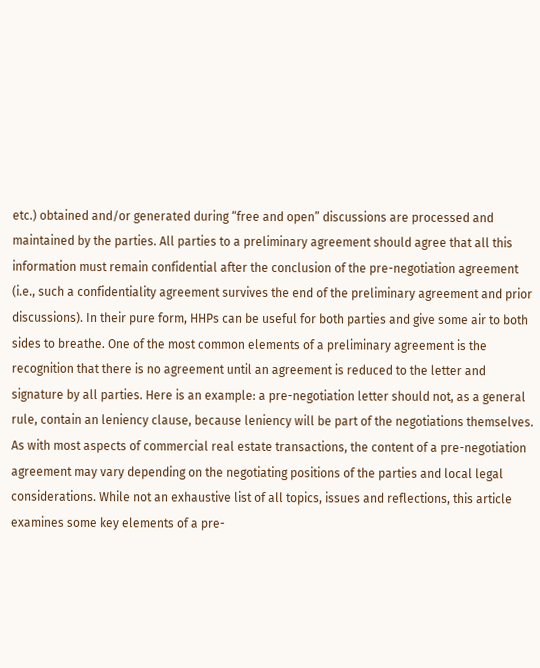etc.) obtained and/or generated during “free and open” discussions are processed and maintained by the parties. All parties to a preliminary agreement should agree that all this information must remain confidential after the conclusion of the pre-negotiation agreement (i.e., such a confidentiality agreement survives the end of the preliminary agreement and prior discussions). In their pure form, HHPs can be useful for both parties and give some air to both sides to breathe. One of the most common elements of a preliminary agreement is the recognition that there is no agreement until an agreement is reduced to the letter and signature by all parties. Here is an example: a pre-negotiation letter should not, as a general rule, contain an leniency clause, because leniency will be part of the negotiations themselves. As with most aspects of commercial real estate transactions, the content of a pre-negotiation agreement may vary depending on the negotiating positions of the parties and local legal considerations. While not an exhaustive list of all topics, issues and reflections, this article examines some key elements of a pre-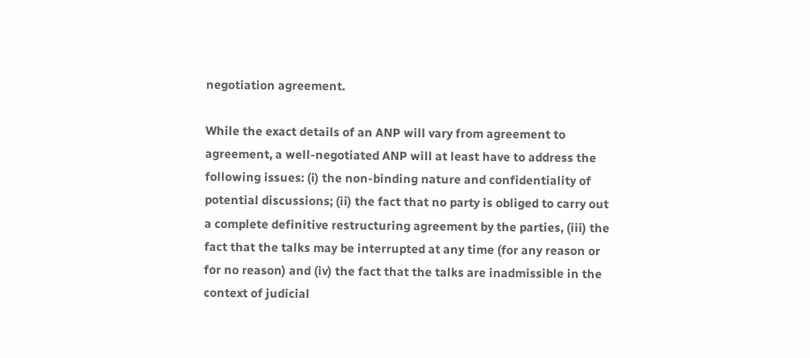negotiation agreement.

While the exact details of an ANP will vary from agreement to agreement, a well-negotiated ANP will at least have to address the following issues: (i) the non-binding nature and confidentiality of potential discussions; (ii) the fact that no party is obliged to carry out a complete definitive restructuring agreement by the parties, (iii) the fact that the talks may be interrupted at any time (for any reason or for no reason) and (iv) the fact that the talks are inadmissible in the context of judicial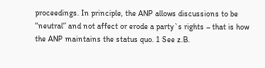proceedings. In principle, the ANP allows discussions to be “neutral” and not affect or erode a party`s rights – that is how the ANP maintains the status quo. 1 See z.B.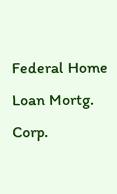Federal Home Loan Mortg. Corp.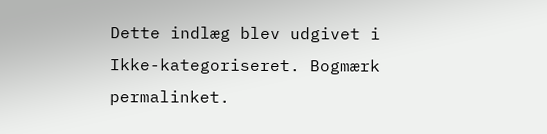Dette indlæg blev udgivet i Ikke-kategoriseret. Bogmærk permalinket.